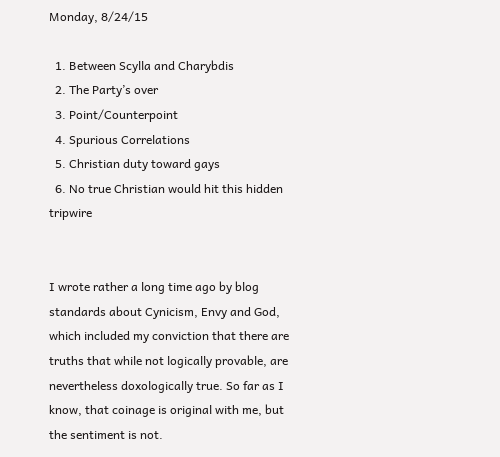Monday, 8/24/15

  1. Between Scylla and Charybdis
  2. The Party’s over
  3. Point/Counterpoint
  4. Spurious Correlations
  5. Christian duty toward gays
  6. No true Christian would hit this hidden tripwire


I wrote rather a long time ago by blog standards about Cynicism, Envy and God, which included my conviction that there are truths that while not logically provable, are nevertheless doxologically true. So far as I know, that coinage is original with me, but the sentiment is not.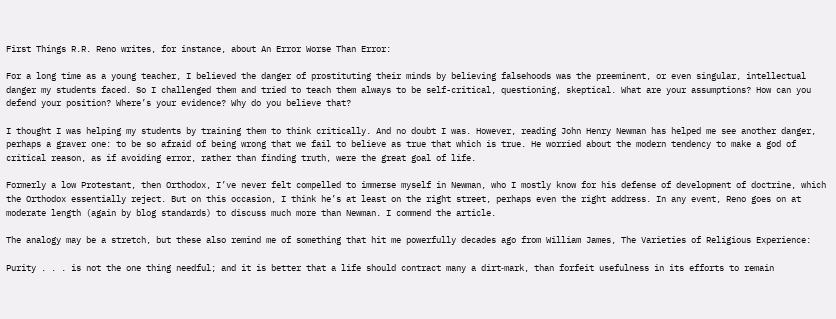First Things R.R. Reno writes, for instance, about An Error Worse Than Error:

For a long time as a young teacher, I believed the danger of prostituting their minds by believing falsehoods was the preeminent, or even singular, intellectual danger my students faced. So I challenged them and tried to teach them always to be self-critical, questioning, skeptical. What are your assumptions? How can you defend your position? Where’s your evidence? Why do you believe that?

I thought I was helping my students by training them to think critically. And no doubt I was. However, reading John Henry Newman has helped me see another danger, perhaps a graver one: to be so afraid of being wrong that we fail to believe as true that which is true. He worried about the modern tendency to make a god of critical reason, as if avoiding error, rather than finding truth, were the great goal of life.

Formerly a low Protestant, then Orthodox, I’ve never felt compelled to immerse myself in Newman, who I mostly know for his defense of development of doctrine, which the Orthodox essentially reject. But on this occasion, I think he’s at least on the right street, perhaps even the right address. In any event, Reno goes on at moderate length (again by blog standards) to discuss much more than Newman. I commend the article.

The analogy may be a stretch, but these also remind me of something that hit me powerfully decades ago from William James, The Varieties of Religious Experience:

Purity . . . is not the one thing needful; and it is better that a life should contract many a dirt‑mark, than forfeit usefulness in its efforts to remain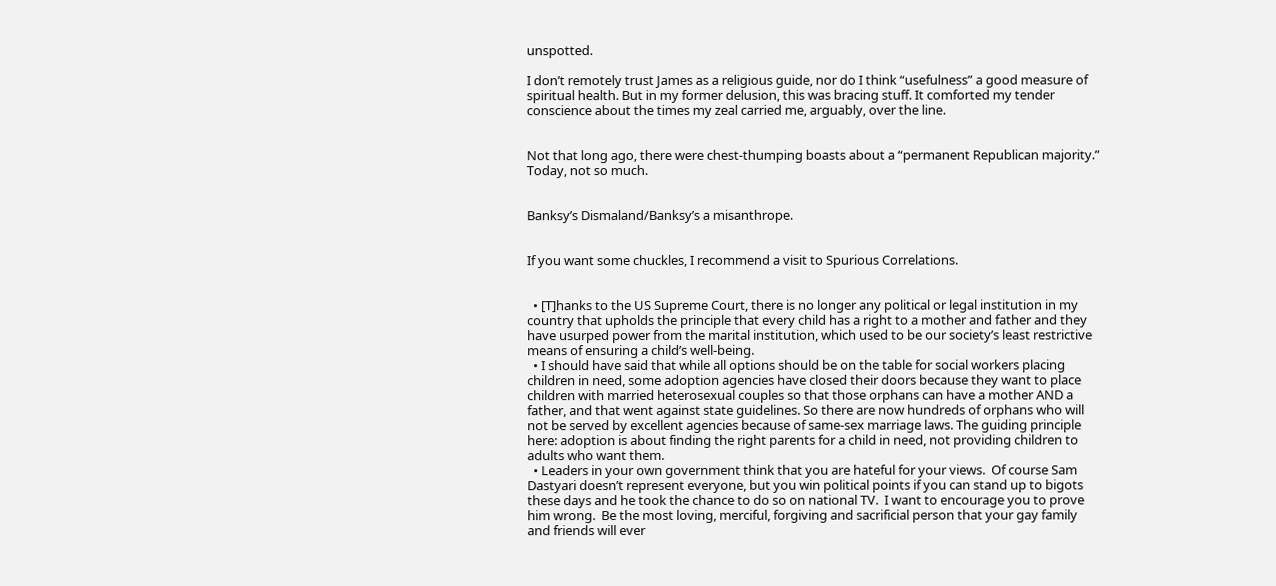unspotted.

I don’t remotely trust James as a religious guide, nor do I think “usefulness” a good measure of spiritual health. But in my former delusion, this was bracing stuff. It comforted my tender conscience about the times my zeal carried me, arguably, over the line.


Not that long ago, there were chest-thumping boasts about a “permanent Republican majority.” Today, not so much.


Banksy’s Dismaland/Banksy’s a misanthrope.


If you want some chuckles, I recommend a visit to Spurious Correlations.


  • [T]hanks to the US Supreme Court, there is no longer any political or legal institution in my country that upholds the principle that every child has a right to a mother and father and they have usurped power from the marital institution, which used to be our society’s least restrictive means of ensuring a child’s well-being.
  • I should have said that while all options should be on the table for social workers placing children in need, some adoption agencies have closed their doors because they want to place children with married heterosexual couples so that those orphans can have a mother AND a father, and that went against state guidelines. So there are now hundreds of orphans who will not be served by excellent agencies because of same-sex marriage laws. The guiding principle here: adoption is about finding the right parents for a child in need, not providing children to adults who want them.
  • Leaders in your own government think that you are hateful for your views.  Of course Sam Dastyari doesn’t represent everyone, but you win political points if you can stand up to bigots these days and he took the chance to do so on national TV.  I want to encourage you to prove him wrong.  Be the most loving, merciful, forgiving and sacrificial person that your gay family and friends will ever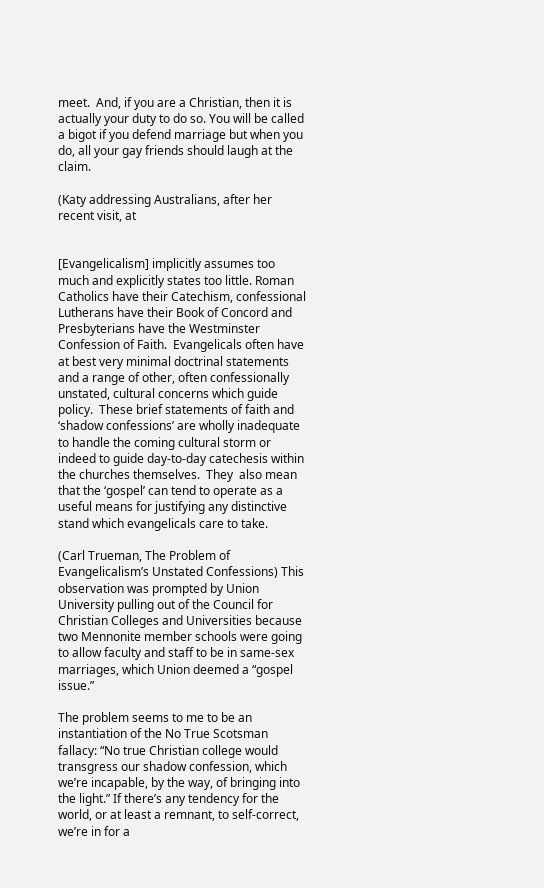meet.  And, if you are a Christian, then it is actually your duty to do so. You will be called a bigot if you defend marriage but when you do, all your gay friends should laugh at the claim.

(Katy addressing Australians, after her recent visit, at


[Evangelicalism] implicitly assumes too much and explicitly states too little. Roman Catholics have their Catechism, confessional Lutherans have their Book of Concord and Presbyterians have the Westminster Confession of Faith.  Evangelicals often have at best very minimal doctrinal statements and a range of other, often confessionally unstated, cultural concerns which guide policy.  These brief statements of faith and ‘shadow confessions’ are wholly inadequate to handle the coming cultural storm or indeed to guide day-to-day catechesis within the churches themselves.  They  also mean that the ‘gospel’ can tend to operate as a useful means for justifying any distinctive stand which evangelicals care to take.

(Carl Trueman, The Problem of Evangelicalism’s Unstated Confessions) This observation was prompted by Union University pulling out of the Council for Christian Colleges and Universities because two Mennonite member schools were going to allow faculty and staff to be in same-sex marriages, which Union deemed a “gospel issue.”

The problem seems to me to be an instantiation of the No True Scotsman fallacy: “No true Christian college would transgress our shadow confession, which we’re incapable, by the way, of bringing into the light.” If there’s any tendency for the world, or at least a remnant, to self-correct, we’re in for a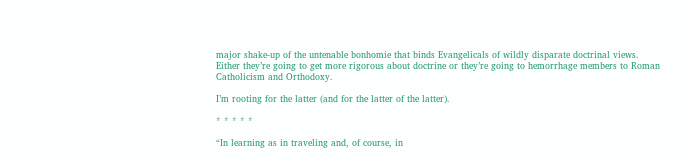major shake-up of the untenable bonhomie that binds Evangelicals of wildly disparate doctrinal views. Either they’re going to get more rigorous about doctrine or they’re going to hemorrhage members to Roman Catholicism and Orthodoxy.

I’m rooting for the latter (and for the latter of the latter).

* * * * *

“In learning as in traveling and, of course, in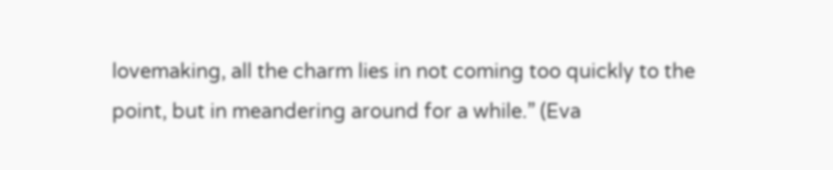lovemaking, all the charm lies in not coming too quickly to the point, but in meandering around for a while.” (Eva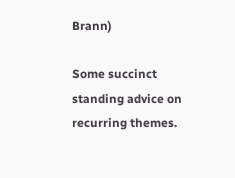Brann)

Some succinct standing advice on recurring themes.